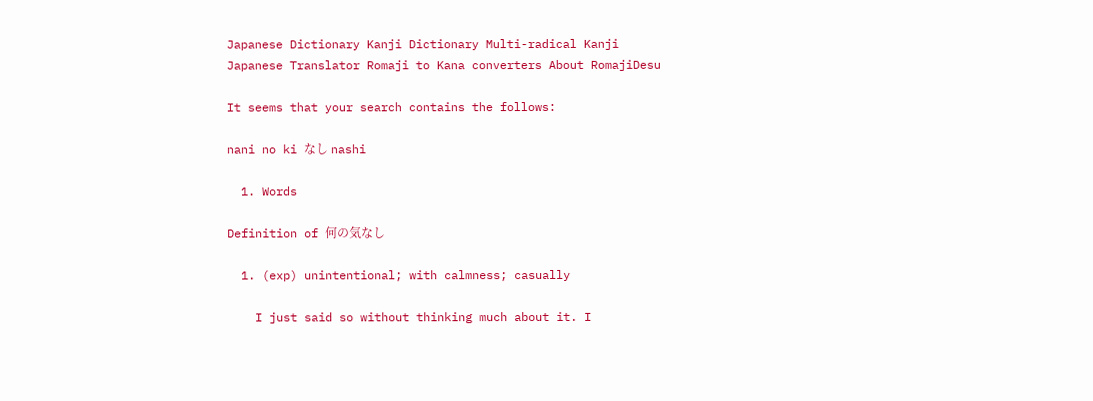Japanese Dictionary Kanji Dictionary Multi-radical Kanji Japanese Translator Romaji to Kana converters About RomajiDesu

It seems that your search contains the follows:

nani no ki なし nashi

  1. Words

Definition of 何の気なし

  1. (exp) unintentional; with calmness; casually

    I just said so without thinking much about it. I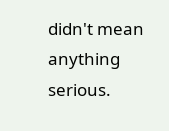didn't mean anything serious.